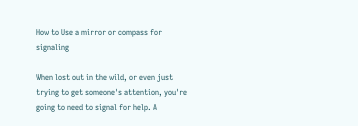How to Use a mirror or compass for signaling

When lost out in the wild, or even just trying to get someone's attention, you're going to need to signal for help. A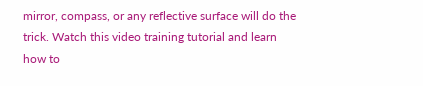mirror, compass, or any reflective surface will do the trick. Watch this video training tutorial and learn how to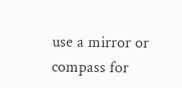use a mirror or compass for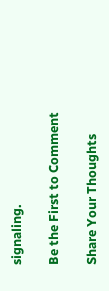signaling.

Be the First to Comment

Share Your Thoughts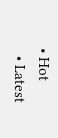• Hot
  • Latest